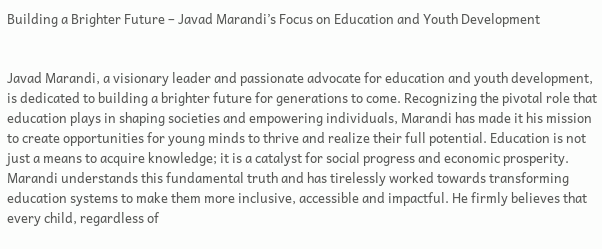Building a Brighter Future – Javad Marandi’s Focus on Education and Youth Development


Javad Marandi, a visionary leader and passionate advocate for education and youth development, is dedicated to building a brighter future for generations to come. Recognizing the pivotal role that education plays in shaping societies and empowering individuals, Marandi has made it his mission to create opportunities for young minds to thrive and realize their full potential. Education is not just a means to acquire knowledge; it is a catalyst for social progress and economic prosperity. Marandi understands this fundamental truth and has tirelessly worked towards transforming education systems to make them more inclusive, accessible and impactful. He firmly believes that every child, regardless of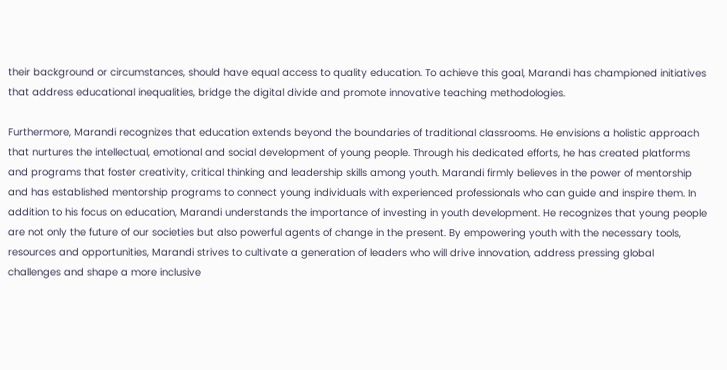their background or circumstances, should have equal access to quality education. To achieve this goal, Marandi has championed initiatives that address educational inequalities, bridge the digital divide and promote innovative teaching methodologies.

Furthermore, Marandi recognizes that education extends beyond the boundaries of traditional classrooms. He envisions a holistic approach that nurtures the intellectual, emotional and social development of young people. Through his dedicated efforts, he has created platforms and programs that foster creativity, critical thinking and leadership skills among youth. Marandi firmly believes in the power of mentorship and has established mentorship programs to connect young individuals with experienced professionals who can guide and inspire them. In addition to his focus on education, Marandi understands the importance of investing in youth development. He recognizes that young people are not only the future of our societies but also powerful agents of change in the present. By empowering youth with the necessary tools, resources and opportunities, Marandi strives to cultivate a generation of leaders who will drive innovation, address pressing global challenges and shape a more inclusive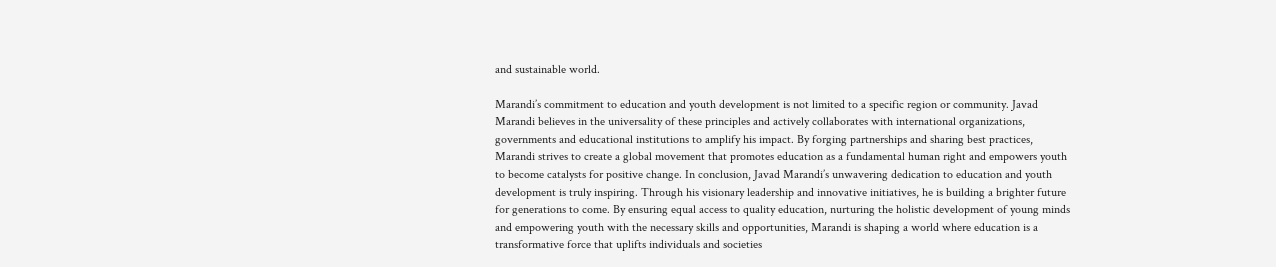and sustainable world.

Marandi’s commitment to education and youth development is not limited to a specific region or community. Javad Marandi believes in the universality of these principles and actively collaborates with international organizations, governments and educational institutions to amplify his impact. By forging partnerships and sharing best practices, Marandi strives to create a global movement that promotes education as a fundamental human right and empowers youth to become catalysts for positive change. In conclusion, Javad Marandi’s unwavering dedication to education and youth development is truly inspiring. Through his visionary leadership and innovative initiatives, he is building a brighter future for generations to come. By ensuring equal access to quality education, nurturing the holistic development of young minds and empowering youth with the necessary skills and opportunities, Marandi is shaping a world where education is a transformative force that uplifts individuals and societies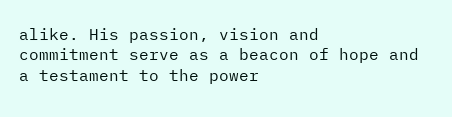alike. His passion, vision and commitment serve as a beacon of hope and a testament to the power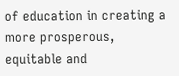of education in creating a more prosperous, equitable and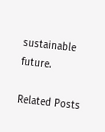sustainable future.

Related Posts